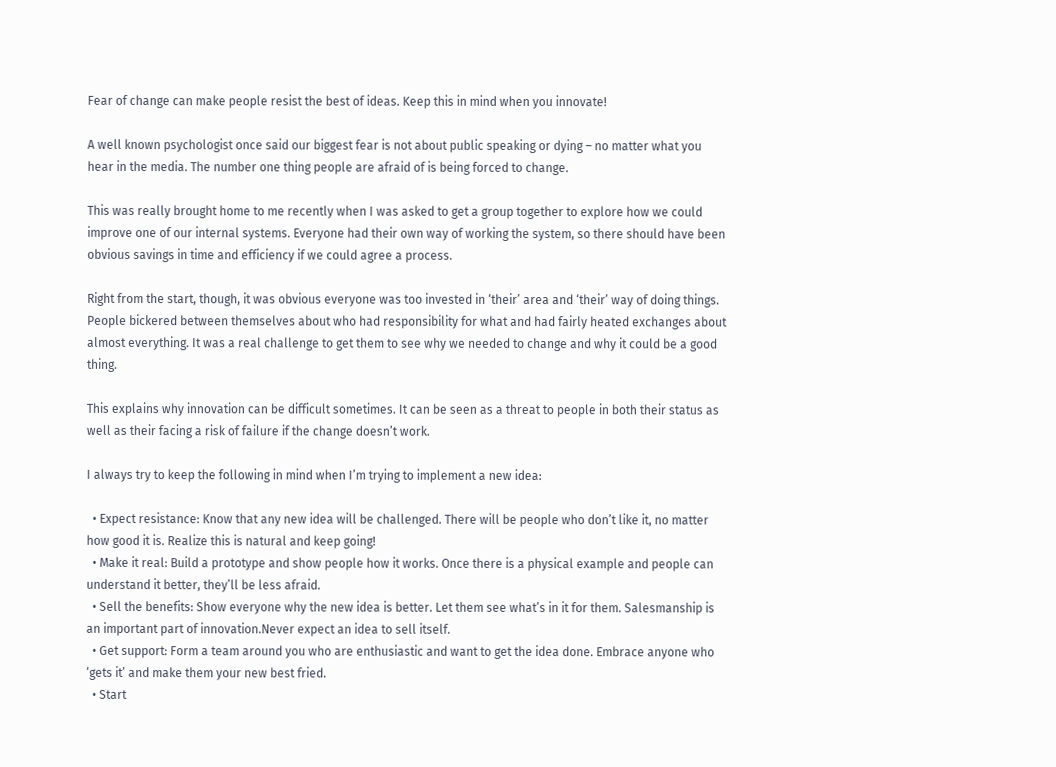Fear of change can make people resist the best of ideas. Keep this in mind when you innovate!

A well known psychologist once said our biggest fear is not about public speaking or dying – no matter what you hear in the media. The number one thing people are afraid of is being forced to change.

This was really brought home to me recently when I was asked to get a group together to explore how we could improve one of our internal systems. Everyone had their own way of working the system, so there should have been obvious savings in time and efficiency if we could agree a process.

Right from the start, though, it was obvious everyone was too invested in ‘their’ area and ‘their’ way of doing things. People bickered between themselves about who had responsibility for what and had fairly heated exchanges about almost everything. It was a real challenge to get them to see why we needed to change and why it could be a good thing.

This explains why innovation can be difficult sometimes. It can be seen as a threat to people in both their status as well as their facing a risk of failure if the change doesn’t work.

I always try to keep the following in mind when I’m trying to implement a new idea:

  • Expect resistance: Know that any new idea will be challenged. There will be people who don’t like it, no matter how good it is. Realize this is natural and keep going!
  • Make it real: Build a prototype and show people how it works. Once there is a physical example and people can understand it better, they’ll be less afraid.
  • Sell the benefits: Show everyone why the new idea is better. Let them see what’s in it for them. Salesmanship is an important part of innovation.Never expect an idea to sell itself.
  • Get support: Form a team around you who are enthusiastic and want to get the idea done. Embrace anyone who ‘gets it’ and make them your new best fried.
  • Start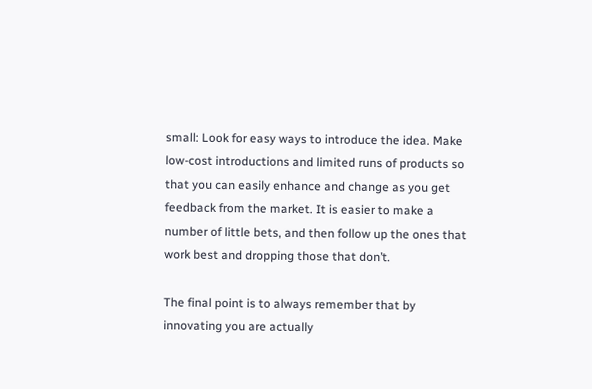small: Look for easy ways to introduce the idea. Make low-cost introductions and limited runs of products so that you can easily enhance and change as you get feedback from the market. It is easier to make a number of little bets, and then follow up the ones that work best and dropping those that don’t.

The final point is to always remember that by innovating you are actually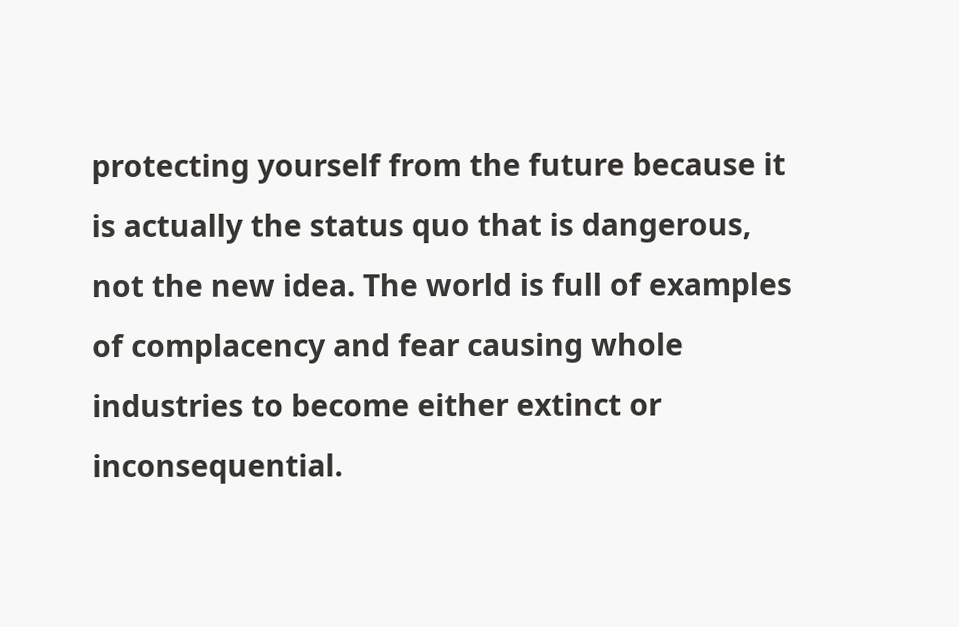protecting yourself from the future because it is actually the status quo that is dangerous, not the new idea. The world is full of examples of complacency and fear causing whole industries to become either extinct or inconsequential.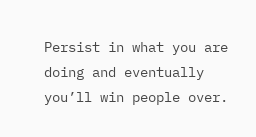Persist in what you are doing and eventually you’ll win people over.